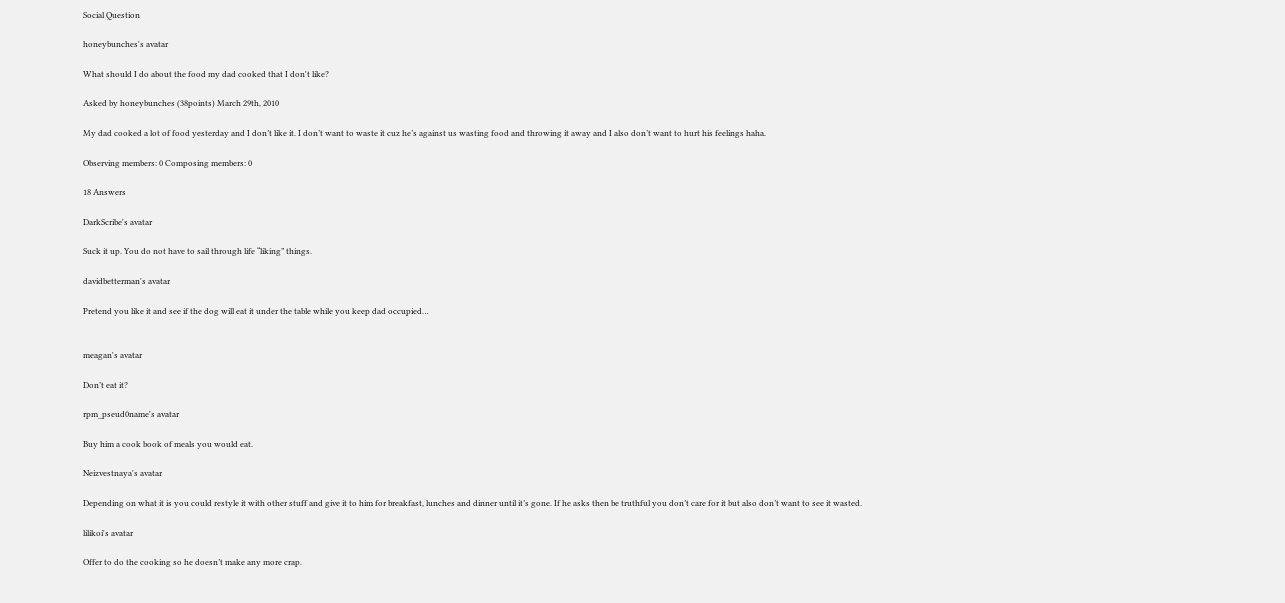Social Question

honeybunches's avatar

What should I do about the food my dad cooked that I don't like?

Asked by honeybunches (38points) March 29th, 2010

My dad cooked a lot of food yesterday and I don’t like it. I don’t want to waste it cuz he’s against us wasting food and throwing it away and I also don’t want to hurt his feelings haha.

Observing members: 0 Composing members: 0

18 Answers

DarkScribe's avatar

Suck it up. You do not have to sail through life “liking” things.

davidbetterman's avatar

Pretend you like it and see if the dog will eat it under the table while you keep dad occupied…


meagan's avatar

Don’t eat it?

rpm_pseud0name's avatar

Buy him a cook book of meals you would eat.

Neizvestnaya's avatar

Depending on what it is you could restyle it with other stuff and give it to him for breakfast, lunches and dinner until it’s gone. If he asks then be truthful you don’t care for it but also don’t want to see it wasted.

lilikoi's avatar

Offer to do the cooking so he doesn’t make any more crap.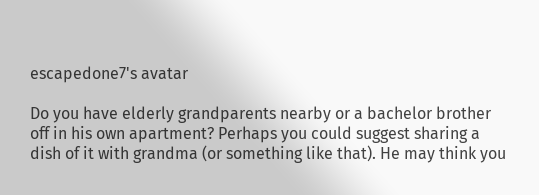escapedone7's avatar

Do you have elderly grandparents nearby or a bachelor brother off in his own apartment? Perhaps you could suggest sharing a dish of it with grandma (or something like that). He may think you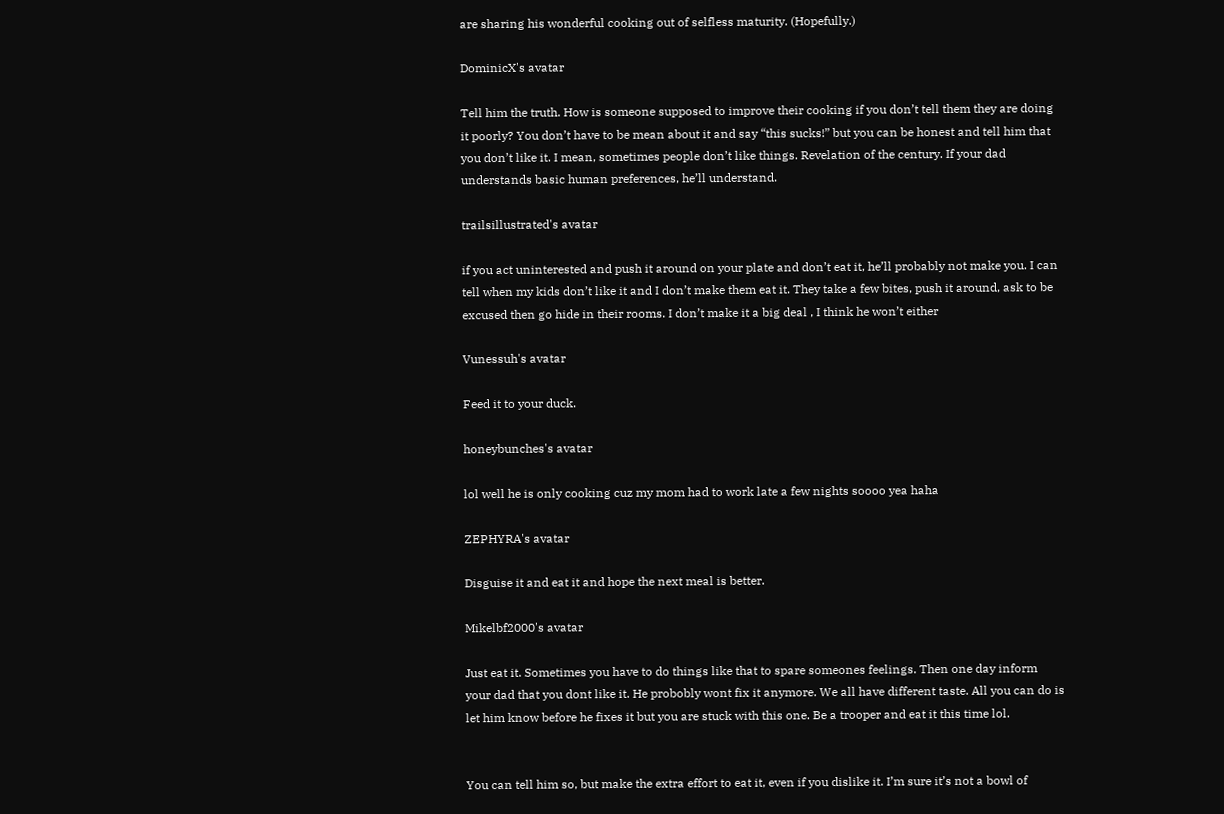are sharing his wonderful cooking out of selfless maturity. (Hopefully.)

DominicX's avatar

Tell him the truth. How is someone supposed to improve their cooking if you don’t tell them they are doing it poorly? You don’t have to be mean about it and say “this sucks!” but you can be honest and tell him that you don’t like it. I mean, sometimes people don’t like things. Revelation of the century. If your dad understands basic human preferences, he’ll understand.

trailsillustrated's avatar

if you act uninterested and push it around on your plate and don’t eat it, he’ll probably not make you. I can tell when my kids don’t like it and I don’t make them eat it. They take a few bites, push it around, ask to be excused then go hide in their rooms. I don’t make it a big deal , I think he won’t either

Vunessuh's avatar

Feed it to your duck.

honeybunches's avatar

lol well he is only cooking cuz my mom had to work late a few nights soooo yea haha

ZEPHYRA's avatar

Disguise it and eat it and hope the next meal is better.

Mikelbf2000's avatar

Just eat it. Sometimes you have to do things like that to spare someones feelings. Then one day inform your dad that you dont like it. He probobly wont fix it anymore. We all have different taste. All you can do is let him know before he fixes it but you are stuck with this one. Be a trooper and eat it this time lol.


You can tell him so, but make the extra effort to eat it, even if you dislike it. I’m sure it’s not a bowl of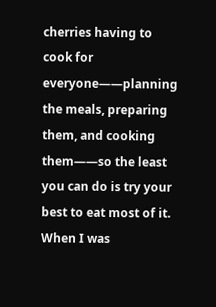cherries having to cook for everyone——planning the meals, preparing them, and cooking them——so the least you can do is try your best to eat most of it. When I was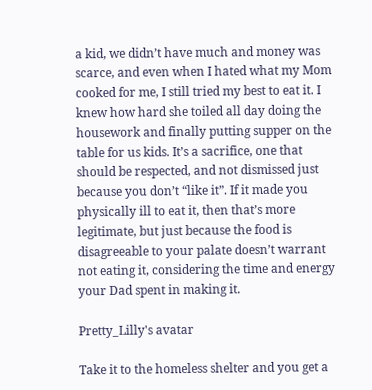a kid, we didn’t have much and money was scarce, and even when I hated what my Mom cooked for me, I still tried my best to eat it. I knew how hard she toiled all day doing the housework and finally putting supper on the table for us kids. It’s a sacrifice, one that should be respected, and not dismissed just because you don’t “like it”. If it made you physically ill to eat it, then that’s more legitimate, but just because the food is disagreeable to your palate doesn’t warrant not eating it, considering the time and energy your Dad spent in making it.

Pretty_Lilly's avatar

Take it to the homeless shelter and you get a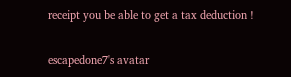receipt you be able to get a tax deduction !

escapedone7's avatar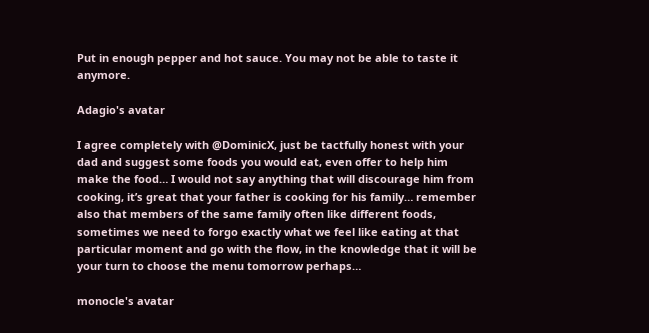Put in enough pepper and hot sauce. You may not be able to taste it anymore.

Adagio's avatar

I agree completely with @DominicX, just be tactfully honest with your dad and suggest some foods you would eat, even offer to help him make the food… I would not say anything that will discourage him from cooking, it’s great that your father is cooking for his family… remember also that members of the same family often like different foods, sometimes we need to forgo exactly what we feel like eating at that particular moment and go with the flow, in the knowledge that it will be your turn to choose the menu tomorrow perhaps…

monocle's avatar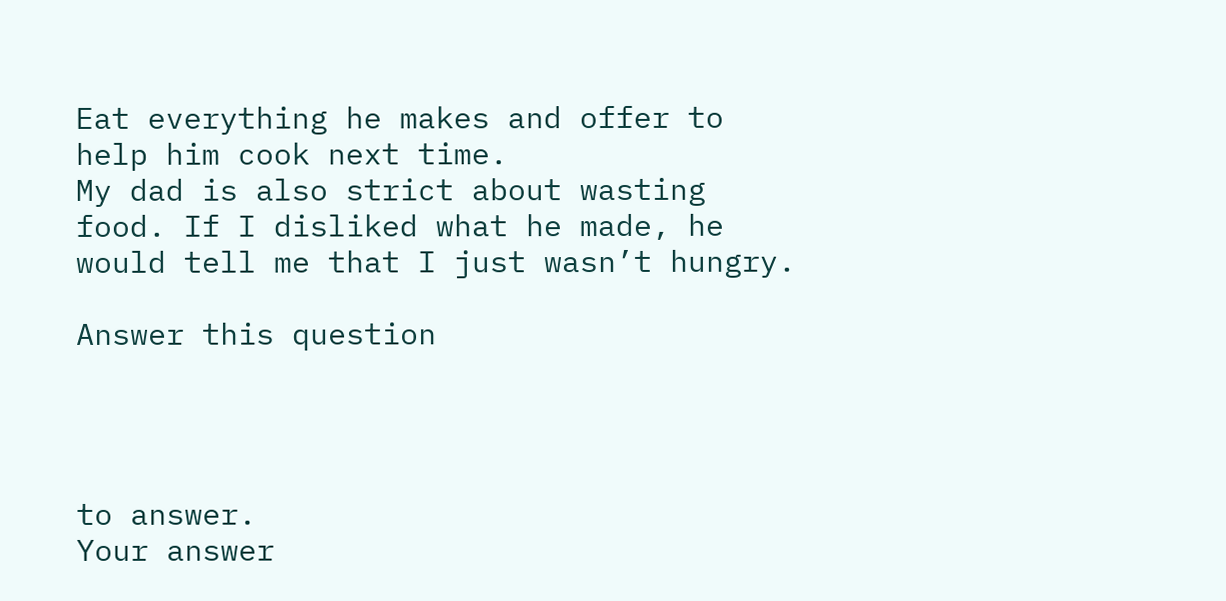Eat everything he makes and offer to help him cook next time.
My dad is also strict about wasting food. If I disliked what he made, he would tell me that I just wasn’t hungry.

Answer this question




to answer.
Your answer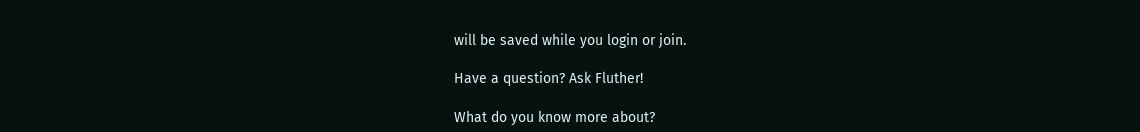will be saved while you login or join.

Have a question? Ask Fluther!

What do you know more about?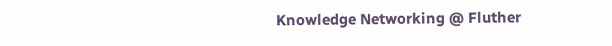Knowledge Networking @ Fluther